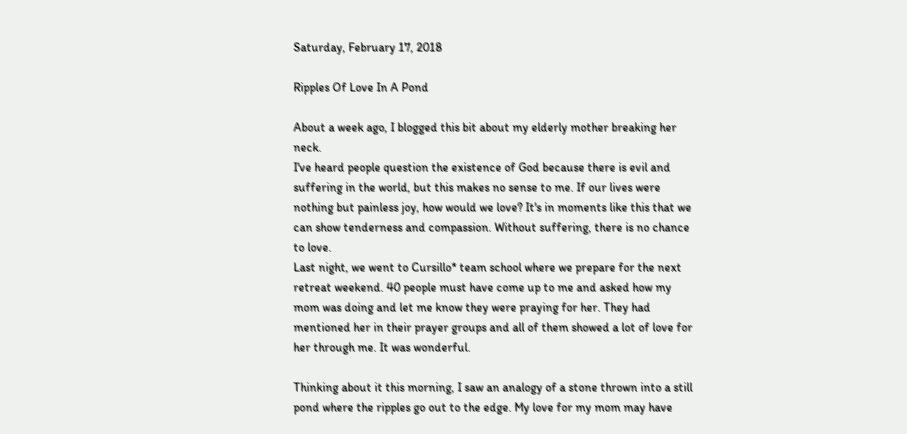Saturday, February 17, 2018

Ripples Of Love In A Pond

About a week ago, I blogged this bit about my elderly mother breaking her neck.
I've heard people question the existence of God because there is evil and suffering in the world, but this makes no sense to me. If our lives were nothing but painless joy, how would we love? It's in moments like this that we can show tenderness and compassion. Without suffering, there is no chance to love.
Last night, we went to Cursillo* team school where we prepare for the next retreat weekend. 40 people must have come up to me and asked how my mom was doing and let me know they were praying for her. They had mentioned her in their prayer groups and all of them showed a lot of love for her through me. It was wonderful.

Thinking about it this morning, I saw an analogy of a stone thrown into a still pond where the ripples go out to the edge. My love for my mom may have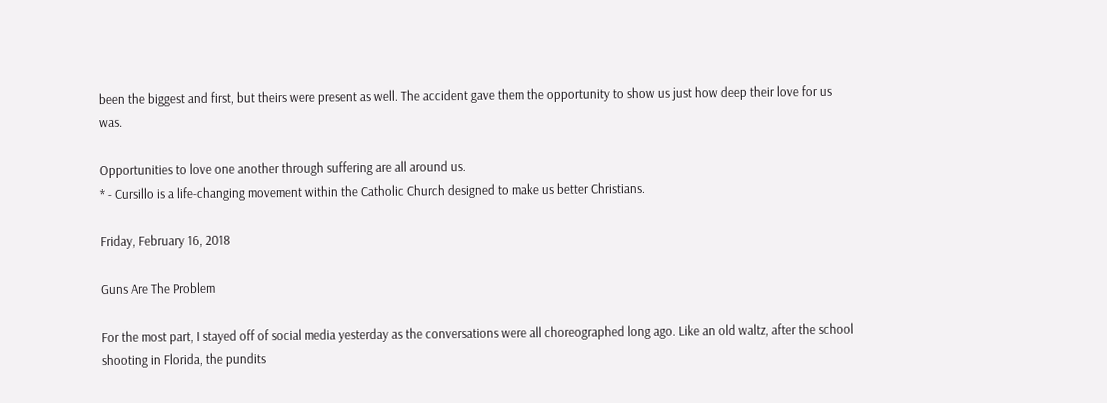been the biggest and first, but theirs were present as well. The accident gave them the opportunity to show us just how deep their love for us was.

Opportunities to love one another through suffering are all around us.
* - Cursillo is a life-changing movement within the Catholic Church designed to make us better Christians.

Friday, February 16, 2018

Guns Are The Problem

For the most part, I stayed off of social media yesterday as the conversations were all choreographed long ago. Like an old waltz, after the school shooting in Florida, the pundits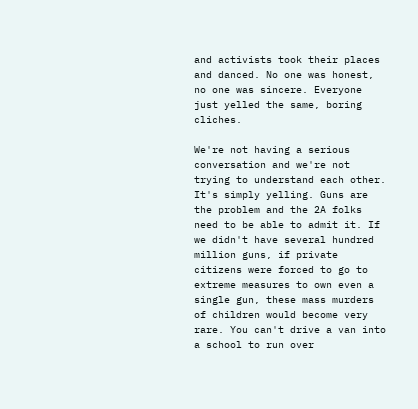and activists took their places and danced. No one was honest, no one was sincere. Everyone just yelled the same, boring cliches.

We're not having a serious conversation and we're not trying to understand each other. It's simply yelling. Guns are the problem and the 2A folks need to be able to admit it. If we didn't have several hundred million guns, if private citizens were forced to go to extreme measures to own even a single gun, these mass murders of children would become very rare. You can't drive a van into a school to run over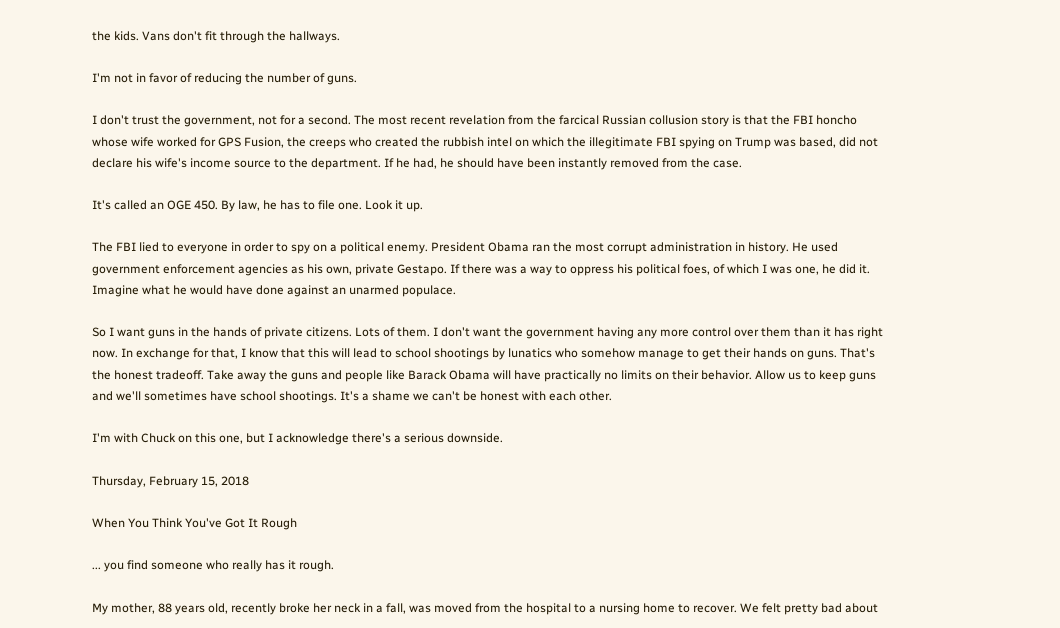the kids. Vans don't fit through the hallways.

I'm not in favor of reducing the number of guns.

I don't trust the government, not for a second. The most recent revelation from the farcical Russian collusion story is that the FBI honcho whose wife worked for GPS Fusion, the creeps who created the rubbish intel on which the illegitimate FBI spying on Trump was based, did not declare his wife's income source to the department. If he had, he should have been instantly removed from the case.

It's called an OGE 450. By law, he has to file one. Look it up.

The FBI lied to everyone in order to spy on a political enemy. President Obama ran the most corrupt administration in history. He used government enforcement agencies as his own, private Gestapo. If there was a way to oppress his political foes, of which I was one, he did it. Imagine what he would have done against an unarmed populace.

So I want guns in the hands of private citizens. Lots of them. I don't want the government having any more control over them than it has right now. In exchange for that, I know that this will lead to school shootings by lunatics who somehow manage to get their hands on guns. That's the honest tradeoff. Take away the guns and people like Barack Obama will have practically no limits on their behavior. Allow us to keep guns and we'll sometimes have school shootings. It's a shame we can't be honest with each other.

I'm with Chuck on this one, but I acknowledge there's a serious downside.

Thursday, February 15, 2018

When You Think You've Got It Rough

... you find someone who really has it rough.

My mother, 88 years old, recently broke her neck in a fall, was moved from the hospital to a nursing home to recover. We felt pretty bad about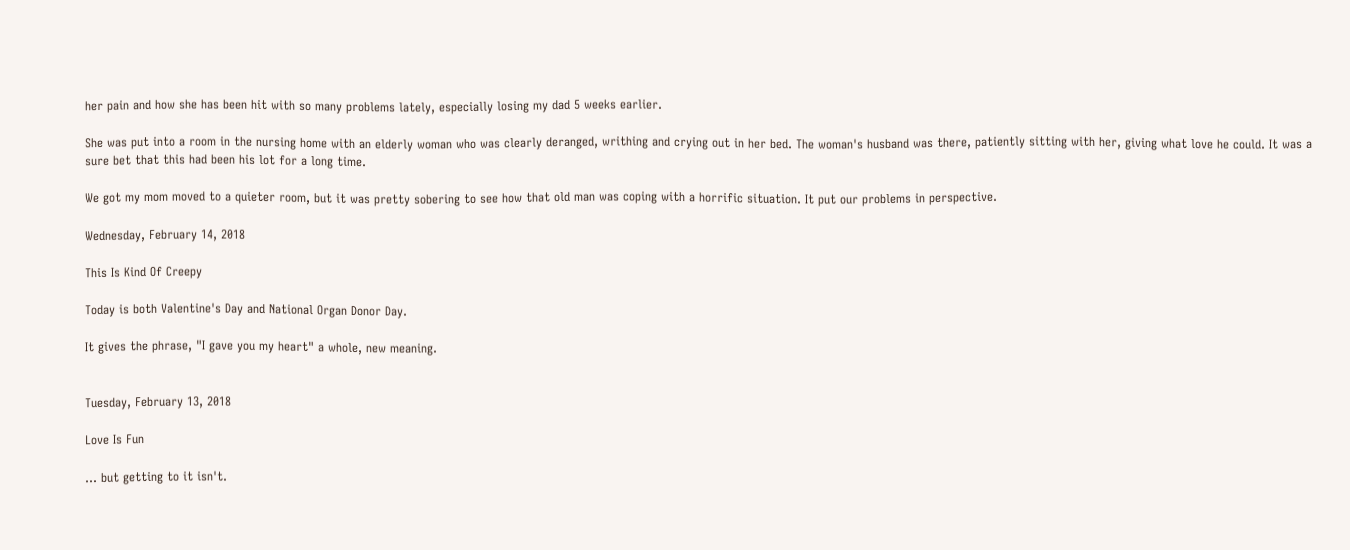her pain and how she has been hit with so many problems lately, especially losing my dad 5 weeks earlier.

She was put into a room in the nursing home with an elderly woman who was clearly deranged, writhing and crying out in her bed. The woman's husband was there, patiently sitting with her, giving what love he could. It was a sure bet that this had been his lot for a long time.

We got my mom moved to a quieter room, but it was pretty sobering to see how that old man was coping with a horrific situation. It put our problems in perspective.

Wednesday, February 14, 2018

This Is Kind Of Creepy

Today is both Valentine's Day and National Organ Donor Day.

It gives the phrase, "I gave you my heart" a whole, new meaning.


Tuesday, February 13, 2018

Love Is Fun

... but getting to it isn't.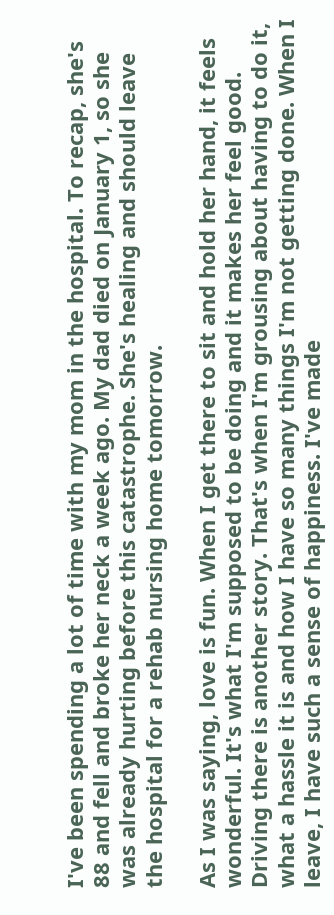I've been spending a lot of time with my mom in the hospital. To recap, she's 88 and fell and broke her neck a week ago. My dad died on January 1, so she was already hurting before this catastrophe. She's healing and should leave the hospital for a rehab nursing home tomorrow.

As I was saying, love is fun. When I get there to sit and hold her hand, it feels wonderful. It's what I'm supposed to be doing and it makes her feel good. Driving there is another story. That's when I'm grousing about having to do it, what a hassle it is and how I have so many things I'm not getting done. When I leave, I have such a sense of happiness. I've made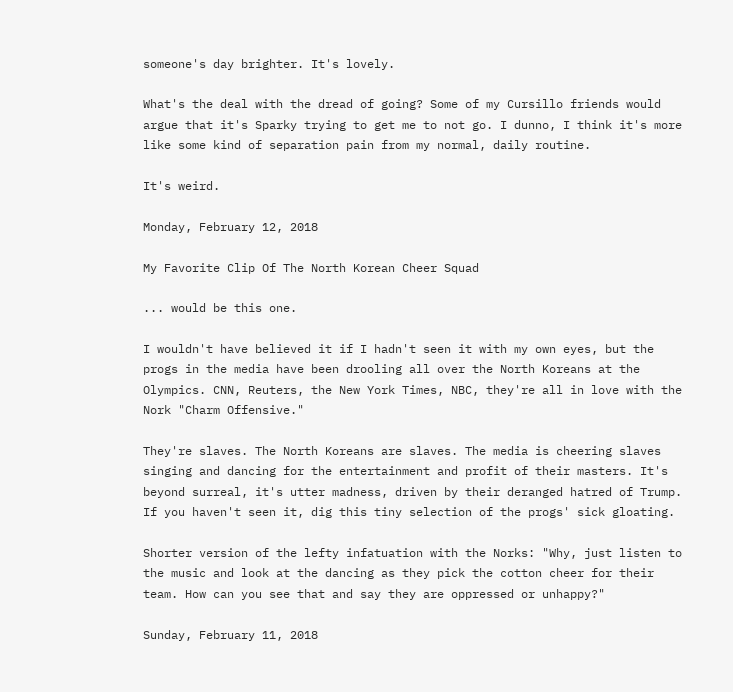someone's day brighter. It's lovely.

What's the deal with the dread of going? Some of my Cursillo friends would argue that it's Sparky trying to get me to not go. I dunno, I think it's more like some kind of separation pain from my normal, daily routine.

It's weird.

Monday, February 12, 2018

My Favorite Clip Of The North Korean Cheer Squad

... would be this one.

I wouldn't have believed it if I hadn't seen it with my own eyes, but the progs in the media have been drooling all over the North Koreans at the Olympics. CNN, Reuters, the New York Times, NBC, they're all in love with the Nork "Charm Offensive."

They're slaves. The North Koreans are slaves. The media is cheering slaves singing and dancing for the entertainment and profit of their masters. It's beyond surreal, it's utter madness, driven by their deranged hatred of Trump. If you haven't seen it, dig this tiny selection of the progs' sick gloating.

Shorter version of the lefty infatuation with the Norks: "Why, just listen to the music and look at the dancing as they pick the cotton cheer for their team. How can you see that and say they are oppressed or unhappy?"

Sunday, February 11, 2018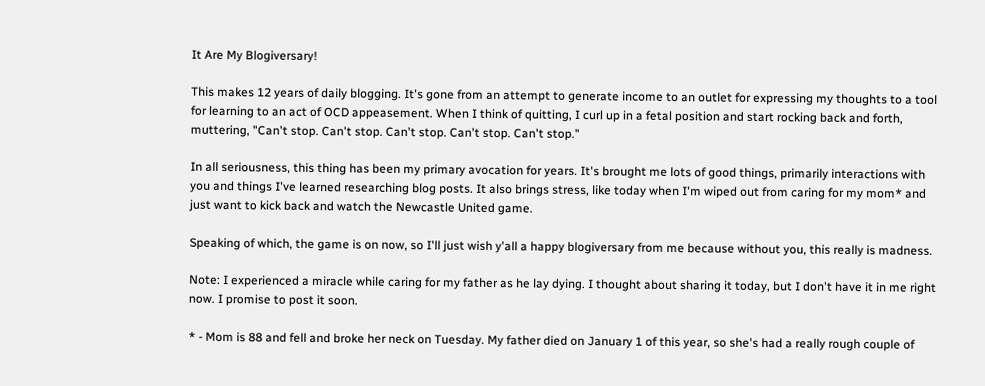It Are My Blogiversary!

This makes 12 years of daily blogging. It's gone from an attempt to generate income to an outlet for expressing my thoughts to a tool for learning to an act of OCD appeasement. When I think of quitting, I curl up in a fetal position and start rocking back and forth, muttering, "Can't stop. Can't stop. Can't stop. Can't stop. Can't stop."

In all seriousness, this thing has been my primary avocation for years. It's brought me lots of good things, primarily interactions with you and things I've learned researching blog posts. It also brings stress, like today when I'm wiped out from caring for my mom* and just want to kick back and watch the Newcastle United game.

Speaking of which, the game is on now, so I'll just wish y'all a happy blogiversary from me because without you, this really is madness.

Note: I experienced a miracle while caring for my father as he lay dying. I thought about sharing it today, but I don't have it in me right now. I promise to post it soon.

* - Mom is 88 and fell and broke her neck on Tuesday. My father died on January 1 of this year, so she's had a really rough couple of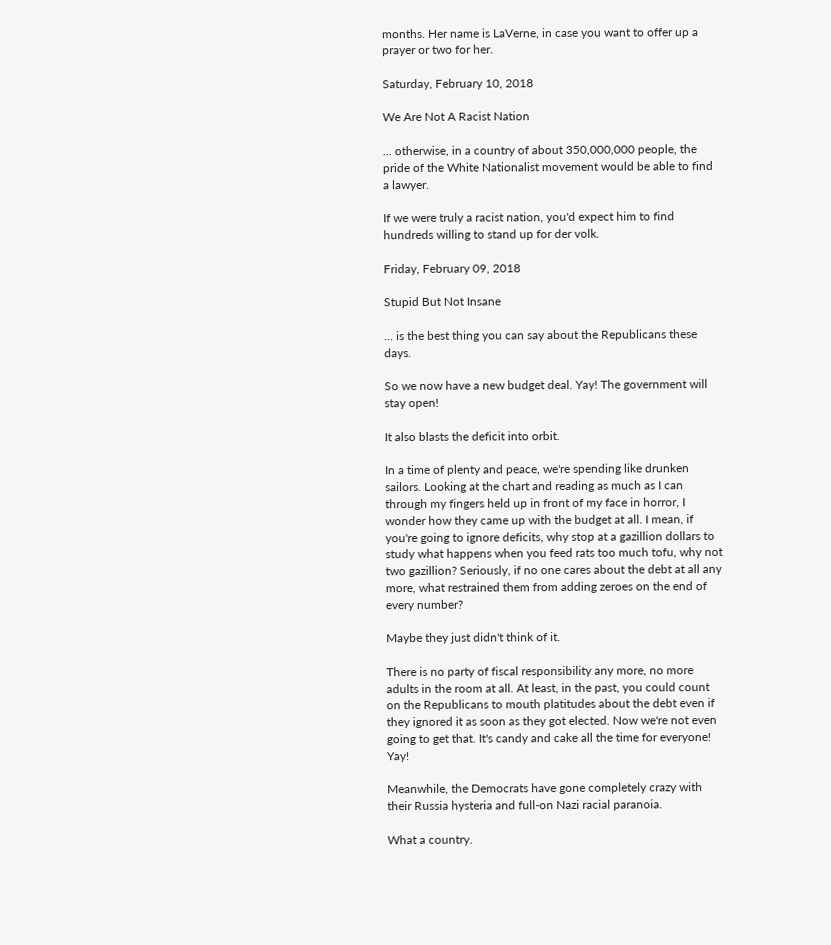months. Her name is LaVerne, in case you want to offer up a prayer or two for her.

Saturday, February 10, 2018

We Are Not A Racist Nation

... otherwise, in a country of about 350,000,000 people, the pride of the White Nationalist movement would be able to find a lawyer.

If we were truly a racist nation, you'd expect him to find hundreds willing to stand up for der volk.

Friday, February 09, 2018

Stupid But Not Insane

... is the best thing you can say about the Republicans these days.

So we now have a new budget deal. Yay! The government will stay open!

It also blasts the deficit into orbit.

In a time of plenty and peace, we're spending like drunken sailors. Looking at the chart and reading as much as I can through my fingers held up in front of my face in horror, I wonder how they came up with the budget at all. I mean, if you're going to ignore deficits, why stop at a gazillion dollars to study what happens when you feed rats too much tofu, why not two gazillion? Seriously, if no one cares about the debt at all any more, what restrained them from adding zeroes on the end of every number?

Maybe they just didn't think of it.

There is no party of fiscal responsibility any more, no more adults in the room at all. At least, in the past, you could count on the Republicans to mouth platitudes about the debt even if they ignored it as soon as they got elected. Now we're not even going to get that. It's candy and cake all the time for everyone! Yay!

Meanwhile, the Democrats have gone completely crazy with their Russia hysteria and full-on Nazi racial paranoia.

What a country.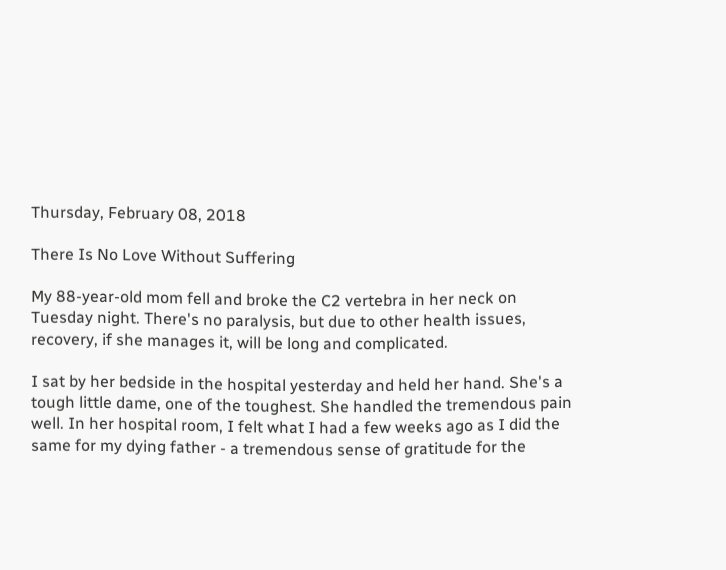Thursday, February 08, 2018

There Is No Love Without Suffering

My 88-year-old mom fell and broke the C2 vertebra in her neck on Tuesday night. There's no paralysis, but due to other health issues, recovery, if she manages it, will be long and complicated.

I sat by her bedside in the hospital yesterday and held her hand. She's a tough little dame, one of the toughest. She handled the tremendous pain well. In her hospital room, I felt what I had a few weeks ago as I did the same for my dying father - a tremendous sense of gratitude for the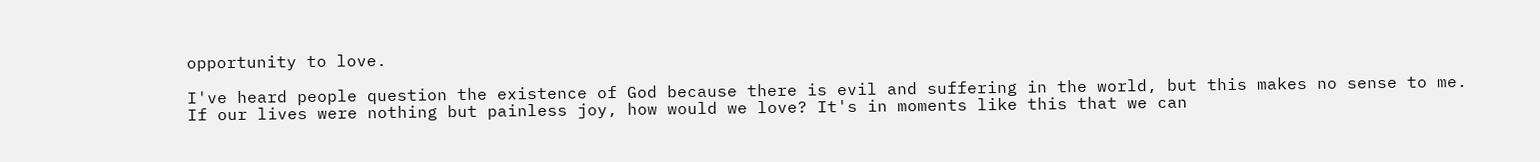opportunity to love.

I've heard people question the existence of God because there is evil and suffering in the world, but this makes no sense to me. If our lives were nothing but painless joy, how would we love? It's in moments like this that we can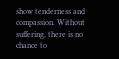show tenderness and compassion. Without suffering, there is no chance to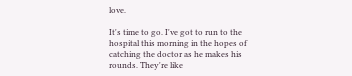love.

It's time to go. I've got to run to the hospital this morning in the hopes of catching the doctor as he makes his rounds. They're like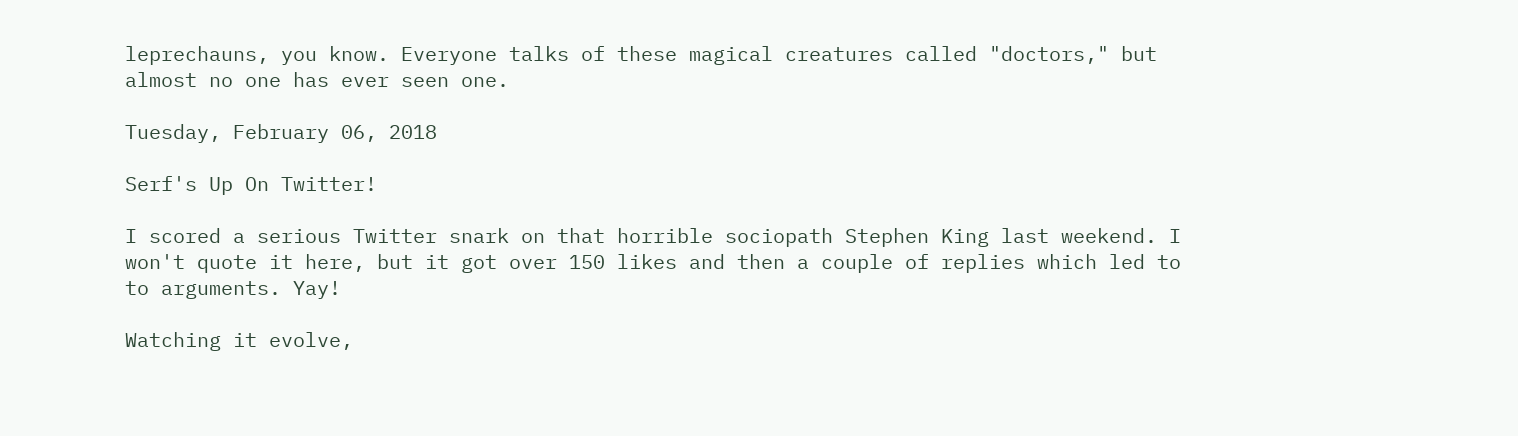leprechauns, you know. Everyone talks of these magical creatures called "doctors," but almost no one has ever seen one.

Tuesday, February 06, 2018

Serf's Up On Twitter!

I scored a serious Twitter snark on that horrible sociopath Stephen King last weekend. I won't quote it here, but it got over 150 likes and then a couple of replies which led to to arguments. Yay!

Watching it evolve,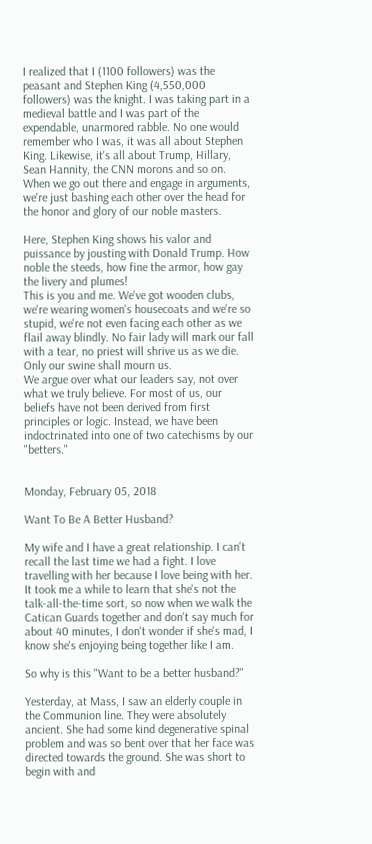I realized that I (1100 followers) was the peasant and Stephen King (4,550,000 followers) was the knight. I was taking part in a medieval battle and I was part of the expendable, unarmored rabble. No one would remember who I was, it was all about Stephen King. Likewise, it's all about Trump, Hillary, Sean Hannity, the CNN morons and so on. When we go out there and engage in arguments, we're just bashing each other over the head for the honor and glory of our noble masters.

Here, Stephen King shows his valor and puissance by jousting with Donald Trump. How noble the steeds, how fine the armor, how gay the livery and plumes!
This is you and me. We've got wooden clubs, we're wearing women's housecoats and we're so stupid, we're not even facing each other as we flail away blindly. No fair lady will mark our fall with a tear, no priest will shrive us as we die. Only our swine shall mourn us.
We argue over what our leaders say, not over what we truly believe. For most of us, our beliefs have not been derived from first principles or logic. Instead, we have been indoctrinated into one of two catechisms by our "betters."


Monday, February 05, 2018

Want To Be A Better Husband?

My wife and I have a great relationship. I can't recall the last time we had a fight. I love travelling with her because I love being with her. It took me a while to learn that she's not the talk-all-the-time sort, so now when we walk the Catican Guards together and don't say much for about 40 minutes, I don't wonder if she's mad, I know she's enjoying being together like I am.

So why is this "Want to be a better husband?"

Yesterday, at Mass, I saw an elderly couple in the Communion line. They were absolutely ancient. She had some kind degenerative spinal problem and was so bent over that her face was directed towards the ground. She was short to begin with and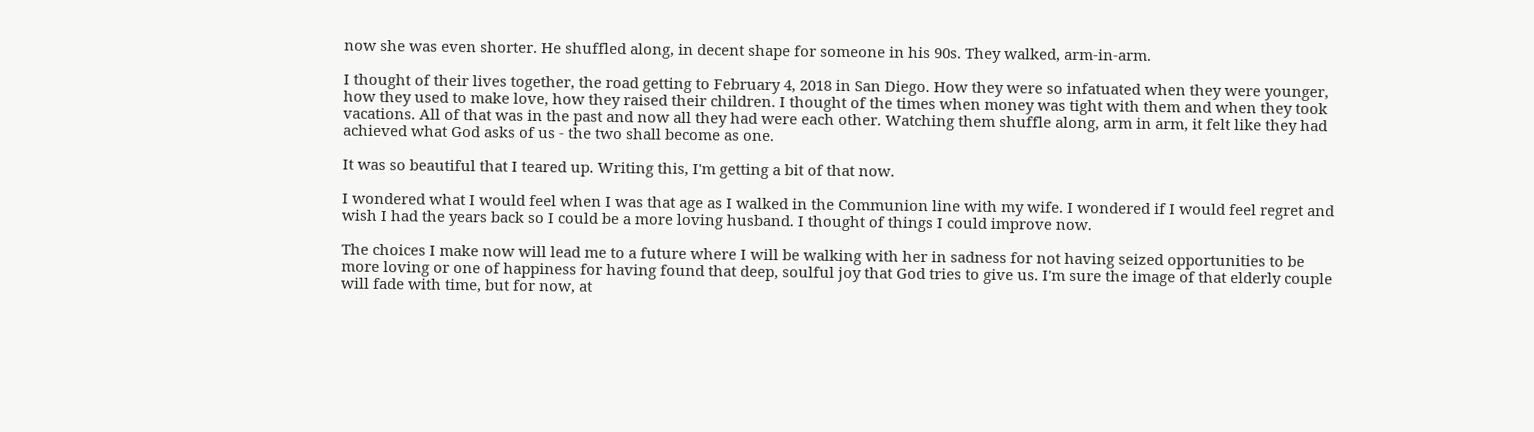now she was even shorter. He shuffled along, in decent shape for someone in his 90s. They walked, arm-in-arm.

I thought of their lives together, the road getting to February 4, 2018 in San Diego. How they were so infatuated when they were younger, how they used to make love, how they raised their children. I thought of the times when money was tight with them and when they took vacations. All of that was in the past and now all they had were each other. Watching them shuffle along, arm in arm, it felt like they had achieved what God asks of us - the two shall become as one.

It was so beautiful that I teared up. Writing this, I'm getting a bit of that now.

I wondered what I would feel when I was that age as I walked in the Communion line with my wife. I wondered if I would feel regret and wish I had the years back so I could be a more loving husband. I thought of things I could improve now.

The choices I make now will lead me to a future where I will be walking with her in sadness for not having seized opportunities to be more loving or one of happiness for having found that deep, soulful joy that God tries to give us. I'm sure the image of that elderly couple will fade with time, but for now, at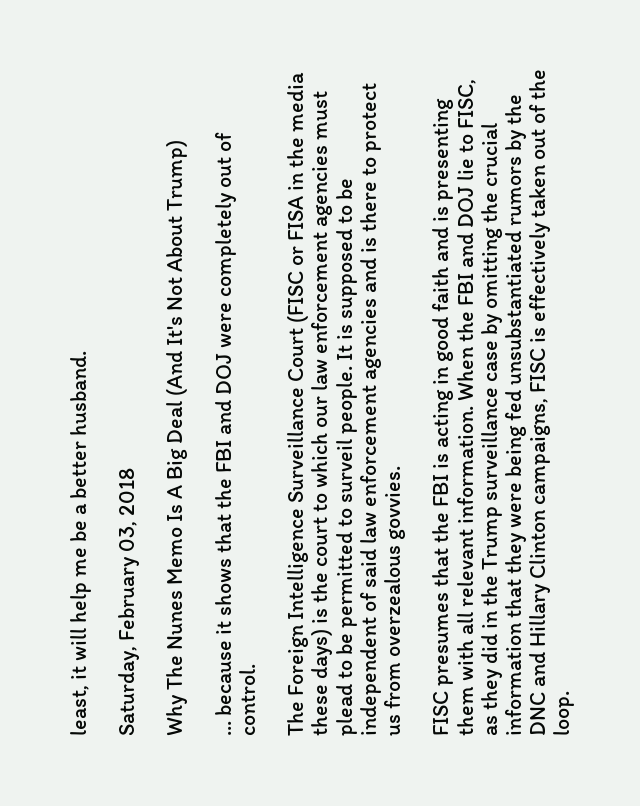least, it will help me be a better husband.

Saturday, February 03, 2018

Why The Nunes Memo Is A Big Deal (And It's Not About Trump)

... because it shows that the FBI and DOJ were completely out of control.

The Foreign Intelligence Surveillance Court (FISC or FISA in the media these days) is the court to which our law enforcement agencies must plead to be permitted to surveil people. It is supposed to be independent of said law enforcement agencies and is there to protect us from overzealous govvies.

FISC presumes that the FBI is acting in good faith and is presenting them with all relevant information. When the FBI and DOJ lie to FISC, as they did in the Trump surveillance case by omitting the crucial information that they were being fed unsubstantiated rumors by the DNC and Hillary Clinton campaigns, FISC is effectively taken out of the loop.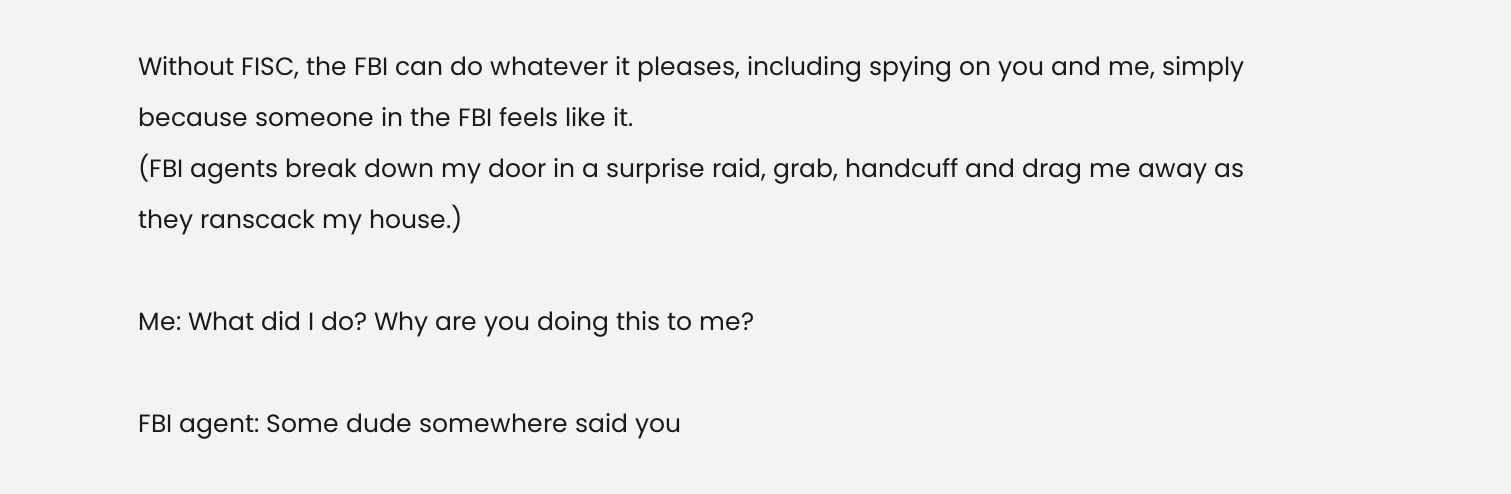Without FISC, the FBI can do whatever it pleases, including spying on you and me, simply because someone in the FBI feels like it.
(FBI agents break down my door in a surprise raid, grab, handcuff and drag me away as they ranscack my house.)

Me: What did I do? Why are you doing this to me?

FBI agent: Some dude somewhere said you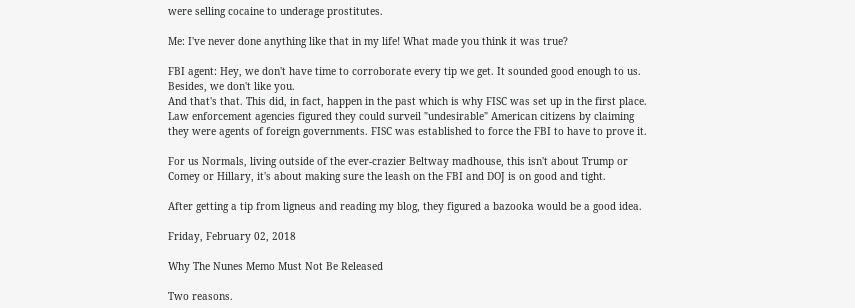were selling cocaine to underage prostitutes.

Me: I've never done anything like that in my life! What made you think it was true?

FBI agent: Hey, we don't have time to corroborate every tip we get. It sounded good enough to us. Besides, we don't like you.
And that's that. This did, in fact, happen in the past which is why FISC was set up in the first place. Law enforcement agencies figured they could surveil "undesirable" American citizens by claiming they were agents of foreign governments. FISC was established to force the FBI to have to prove it.

For us Normals, living outside of the ever-crazier Beltway madhouse, this isn't about Trump or Comey or Hillary, it's about making sure the leash on the FBI and DOJ is on good and tight.

After getting a tip from ligneus and reading my blog, they figured a bazooka would be a good idea.

Friday, February 02, 2018

Why The Nunes Memo Must Not Be Released

Two reasons.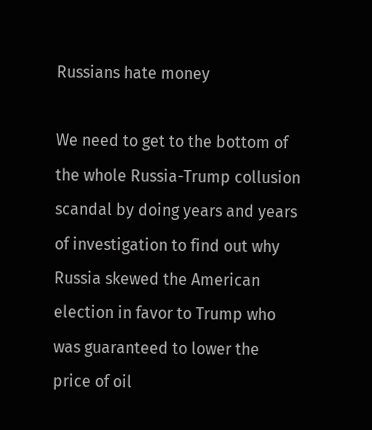Russians hate money

We need to get to the bottom of the whole Russia-Trump collusion scandal by doing years and years of investigation to find out why Russia skewed the American election in favor to Trump who was guaranteed to lower the price of oil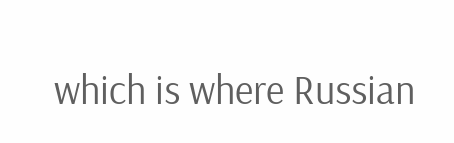which is where Russian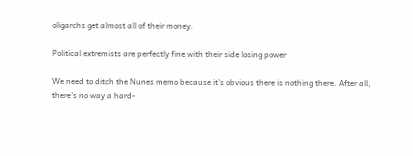oligarchs get almost all of their money.

Political extremists are perfectly fine with their side losing power

We need to ditch the Nunes memo because it's obvious there is nothing there. After all, there's no way a hard-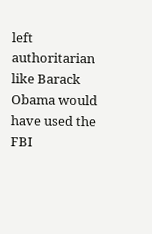left authoritarian like Barack Obama would have used the FBI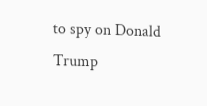to spy on Donald Trump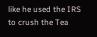like he used the IRS to crush the Tea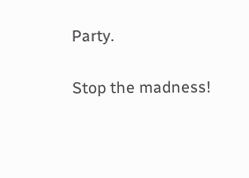Party.

Stop the madness!